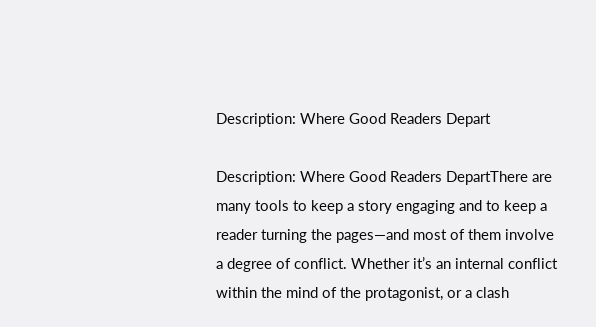Description: Where Good Readers Depart

Description: Where Good Readers DepartThere are many tools to keep a story engaging and to keep a reader turning the pages—and most of them involve a degree of conflict. Whether it’s an internal conflict within the mind of the protagonist, or a clash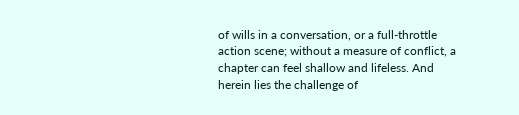of wills in a conversation, or a full-throttle action scene; without a measure of conflict, a chapter can feel shallow and lifeless. And herein lies the challenge of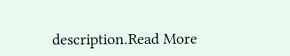description.Read More